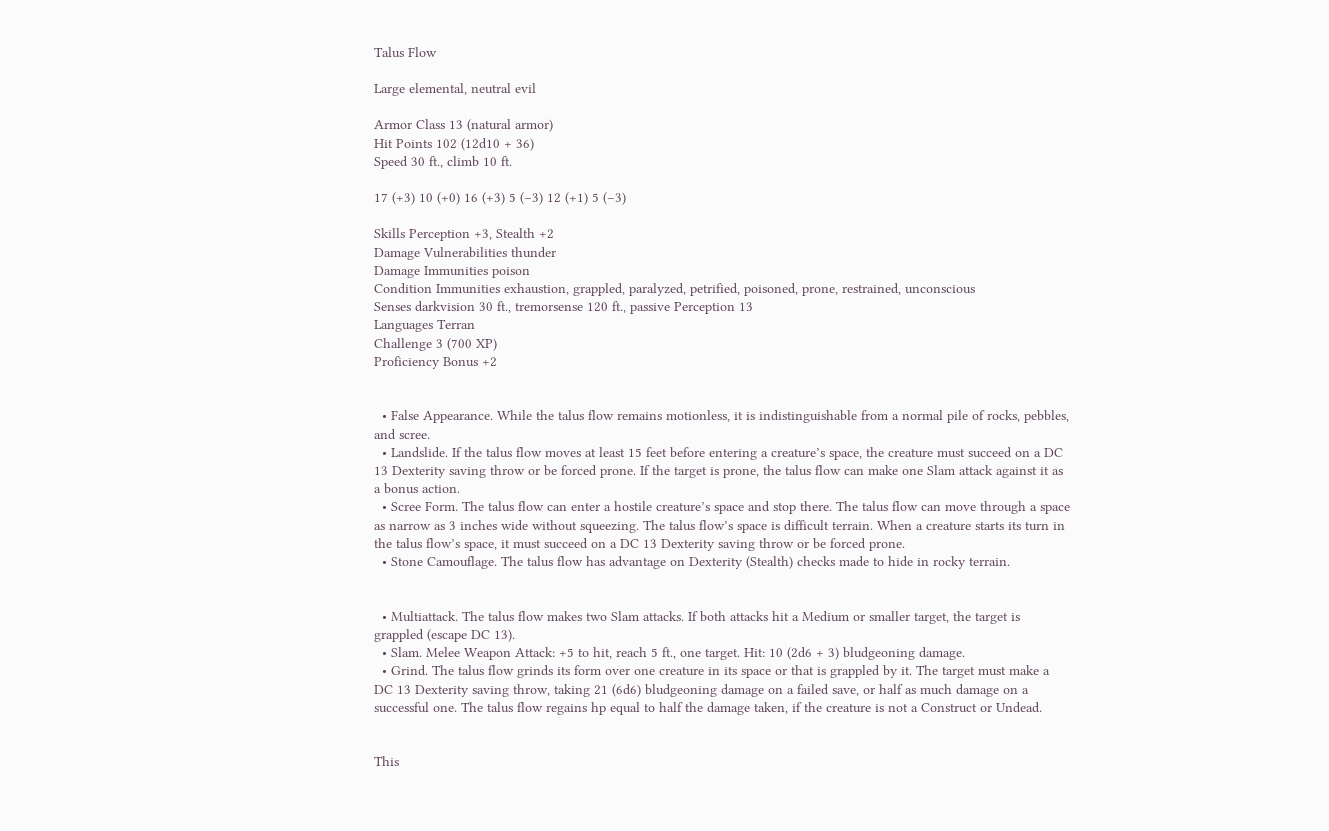Talus Flow

Large elemental, neutral evil

Armor Class 13 (natural armor)
Hit Points 102 (12d10 + 36)
Speed 30 ft., climb 10 ft.

17 (+3) 10 (+0) 16 (+3) 5 (–3) 12 (+1) 5 (–3)

Skills Perception +3, Stealth +2
Damage Vulnerabilities thunder
Damage Immunities poison
Condition Immunities exhaustion, grappled, paralyzed, petrified, poisoned, prone, restrained, unconscious
Senses darkvision 30 ft., tremorsense 120 ft., passive Perception 13
Languages Terran
Challenge 3 (700 XP)
Proficiency Bonus +2


  • False Appearance. While the talus flow remains motionless, it is indistinguishable from a normal pile of rocks, pebbles, and scree.
  • Landslide. If the talus flow moves at least 15 feet before entering a creature’s space, the creature must succeed on a DC 13 Dexterity saving throw or be forced prone. If the target is prone, the talus flow can make one Slam attack against it as a bonus action.
  • Scree Form. The talus flow can enter a hostile creature’s space and stop there. The talus flow can move through a space as narrow as 3 inches wide without squeezing. The talus flow’s space is difficult terrain. When a creature starts its turn in the talus flow’s space, it must succeed on a DC 13 Dexterity saving throw or be forced prone.
  • Stone Camouflage. The talus flow has advantage on Dexterity (Stealth) checks made to hide in rocky terrain.


  • Multiattack. The talus flow makes two Slam attacks. If both attacks hit a Medium or smaller target, the target is grappled (escape DC 13).
  • Slam. Melee Weapon Attack: +5 to hit, reach 5 ft., one target. Hit: 10 (2d6 + 3) bludgeoning damage.
  • Grind. The talus flow grinds its form over one creature in its space or that is grappled by it. The target must make a DC 13 Dexterity saving throw, taking 21 (6d6) bludgeoning damage on a failed save, or half as much damage on a successful one. The talus flow regains hp equal to half the damage taken, if the creature is not a Construct or Undead.


This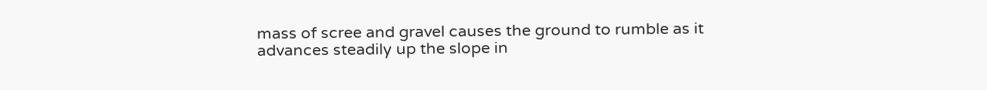mass of scree and gravel causes the ground to rumble as it advances steadily up the slope in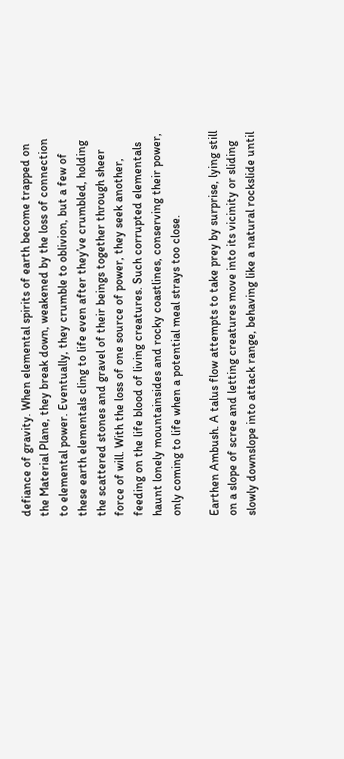defiance of gravity. When elemental spirits of earth become trapped on the Material Plane, they break down, weakened by the loss of connection to elemental power. Eventually, they crumble to oblivion, but a few of these earth elementals cling to life even after they’ve crumbled, holding the scattered stones and gravel of their beings together through sheer force of will. With the loss of one source of power, they seek another, feeding on the life blood of living creatures. Such corrupted elementals haunt lonely mountainsides and rocky coastlines, conserving their power, only coming to life when a potential meal strays too close.

Earthen Ambush. A talus flow attempts to take prey by surprise, lying still on a slope of scree and letting creatures move into its vicinity or sliding slowly downslope into attack range, behaving like a natural rockslide until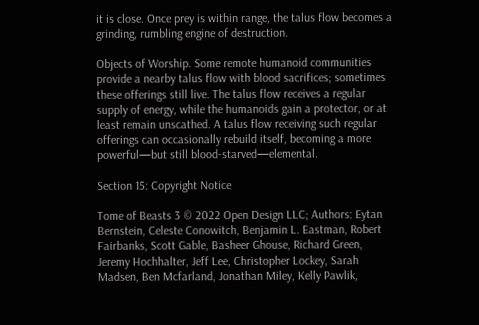it is close. Once prey is within range, the talus flow becomes a grinding, rumbling engine of destruction.

Objects of Worship. Some remote humanoid communities provide a nearby talus flow with blood sacrifices; sometimes these offerings still live. The talus flow receives a regular supply of energy, while the humanoids gain a protector, or at least remain unscathed. A talus flow receiving such regular offerings can occasionally rebuild itself, becoming a more powerful—but still blood-starved—elemental.

Section 15: Copyright Notice

Tome of Beasts 3 © 2022 Open Design LLC; Authors: Eytan Bernstein, Celeste Conowitch, Benjamin L. Eastman, Robert Fairbanks, Scott Gable, Basheer Ghouse, Richard Green, Jeremy Hochhalter, Jeff Lee, Christopher Lockey, Sarah Madsen, Ben Mcfarland, Jonathan Miley, Kelly Pawlik,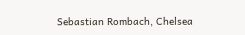Sebastian Rombach, Chelsea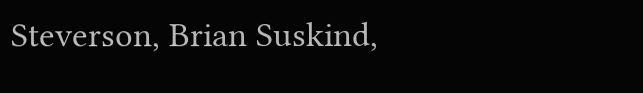Steverson, Brian Suskind,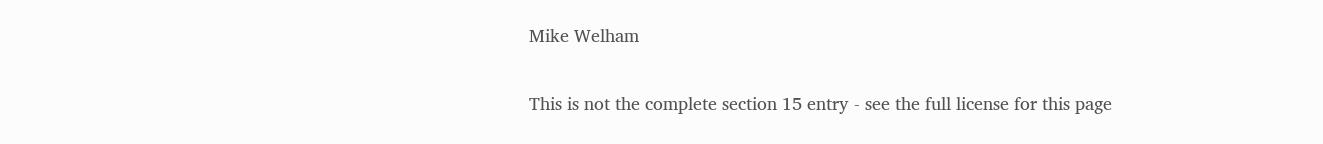Mike Welham

This is not the complete section 15 entry - see the full license for this page